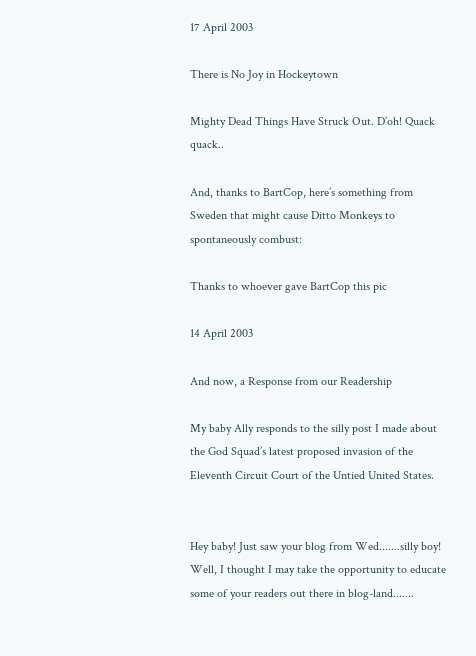17 April 2003

There is No Joy in Hockeytown

Mighty Dead Things Have Struck Out. D’oh! Quack quack..

And, thanks to BartCop, here’s something from Sweden that might cause Ditto Monkeys to spontaneously combust:

Thanks to whoever gave BartCop this pic

14 April 2003

And now, a Response from our Readership

My baby Ally responds to the silly post I made about the God Squad’s latest proposed invasion of the Eleventh Circuit Court of the Untied United States.


Hey baby! Just saw your blog from Wed.......silly boy! Well, I thought I may take the opportunity to educate some of your readers out there in blog-land.......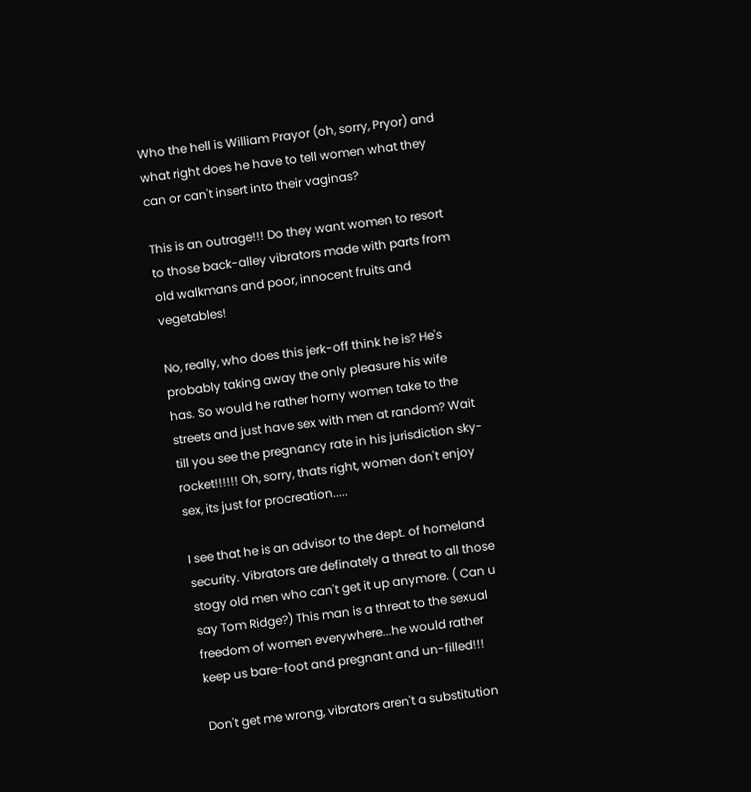Who the hell is William Prayor (oh, sorry, Pryor) and what right does he have to tell women what they can or can't insert into their vaginas?

This is an outrage!!! Do they want women to resort to those back-alley vibrators made with parts from old walkmans and poor, innocent fruits and vegetables!

No, really, who does this jerk-off think he is? He's probably taking away the only pleasure his wife has. So would he rather horny women take to the streets and just have sex with men at random? Wait till you see the pregnancy rate in his jurisdiction sky-rocket!!!!!! Oh, sorry, thats right, women don't enjoy sex, its just for procreation.....

I see that he is an advisor to the dept. of homeland security. Vibrators are definately a threat to all those stogy old men who can't get it up anymore. ( Can u say Tom Ridge?) This man is a threat to the sexual freedom of women everywhere...he would rather keep us bare-foot and pregnant and un-filled!!!

Don't get me wrong, vibrators aren't a substitution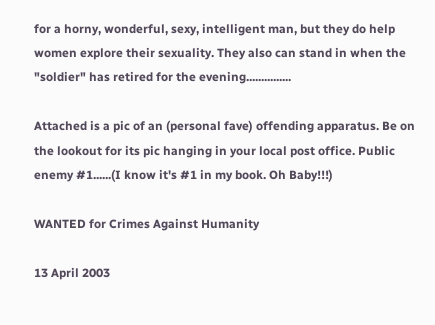for a horny, wonderful, sexy, intelligent man, but they do help women explore their sexuality. They also can stand in when the "soldier" has retired for the evening...............

Attached is a pic of an (personal fave) offending apparatus. Be on the lookout for its pic hanging in your local post office. Public enemy #1......(I know it's #1 in my book. Oh Baby!!!)

WANTED for Crimes Against Humanity

13 April 2003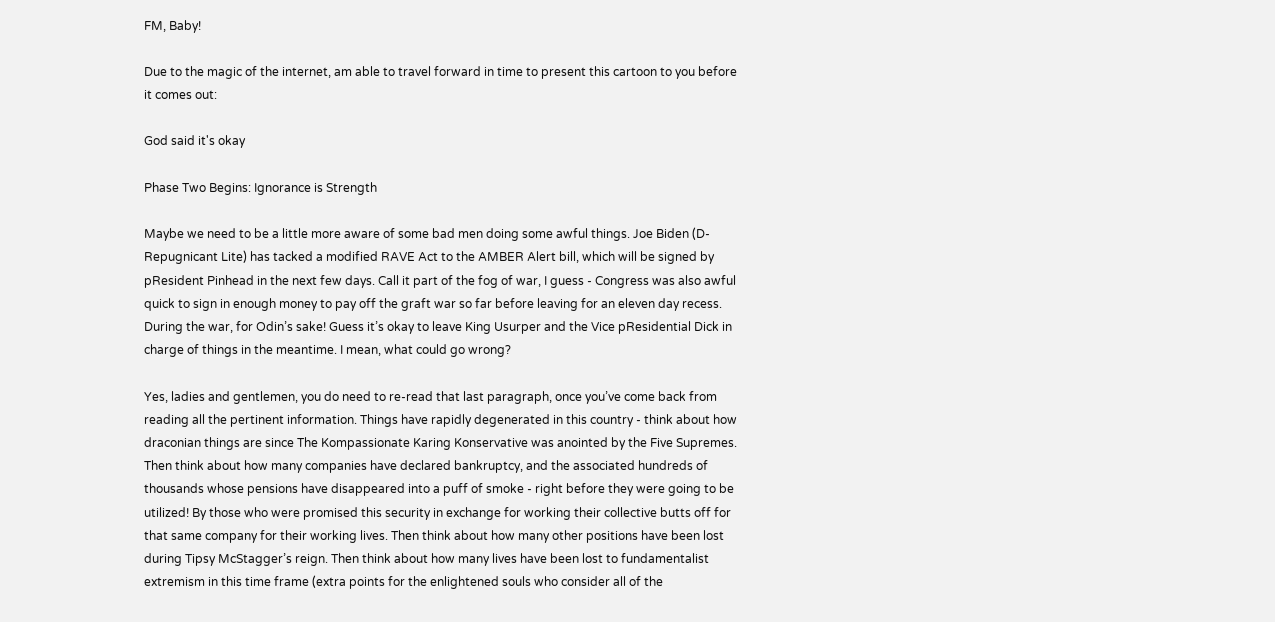FM, Baby!

Due to the magic of the internet, am able to travel forward in time to present this cartoon to you before it comes out:

God said it's okay

Phase Two Begins: Ignorance is Strength

Maybe we need to be a little more aware of some bad men doing some awful things. Joe Biden (D-Repugnicant Lite) has tacked a modified RAVE Act to the AMBER Alert bill, which will be signed by pResident Pinhead in the next few days. Call it part of the fog of war, I guess - Congress was also awful quick to sign in enough money to pay off the graft war so far before leaving for an eleven day recess. During the war, for Odin’s sake! Guess it’s okay to leave King Usurper and the Vice pResidential Dick in charge of things in the meantime. I mean, what could go wrong?

Yes, ladies and gentlemen, you do need to re-read that last paragraph, once you’ve come back from reading all the pertinent information. Things have rapidly degenerated in this country - think about how draconian things are since The Kompassionate Karing Konservative was anointed by the Five Supremes. Then think about how many companies have declared bankruptcy, and the associated hundreds of thousands whose pensions have disappeared into a puff of smoke - right before they were going to be utilized! By those who were promised this security in exchange for working their collective butts off for that same company for their working lives. Then think about how many other positions have been lost during Tipsy McStagger’s reign. Then think about how many lives have been lost to fundamentalist extremism in this time frame (extra points for the enlightened souls who consider all of the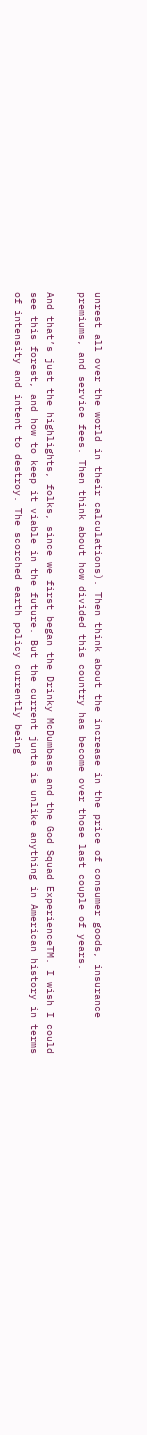unrest all over the world in their calculations). Then think about the increase in the price of consumer goods, insurance premiums, and service fees. Then think about how divided this country has become over those last couple of years.

And that’s just the highlights, folks, since we first began the Drinky McDumbass and the God Squad ExperienceTM. I wish I could see this forest, and how to keep it viable in the future. But the current junta is unlike anything in American history in terms of intensity and intent to destroy. The scorched earth policy currently being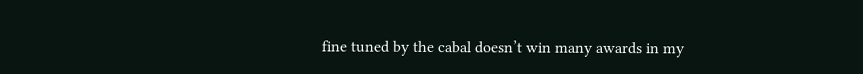fine tuned by the cabal doesn’t win many awards in my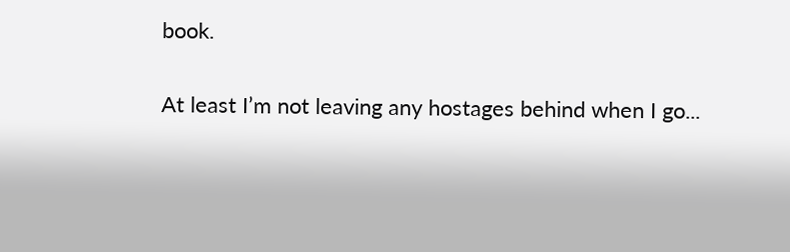book.

At least I’m not leaving any hostages behind when I go...